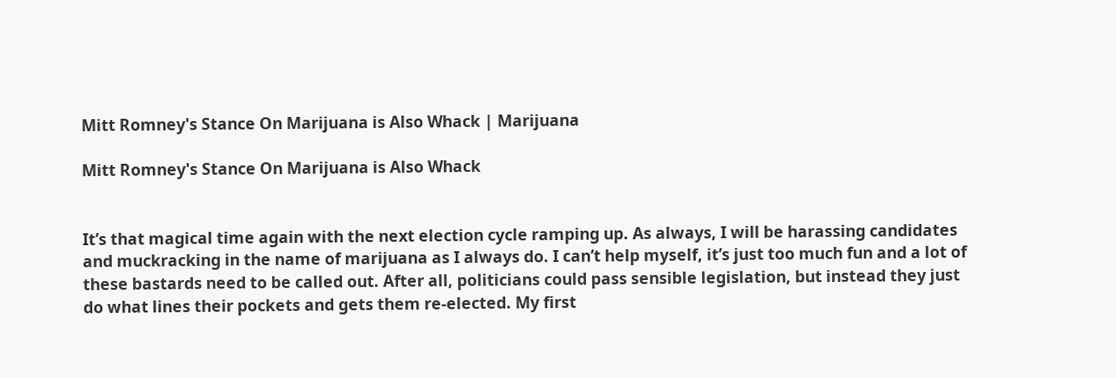Mitt Romney's Stance On Marijuana is Also Whack | Marijuana

Mitt Romney's Stance On Marijuana is Also Whack


It’s that magical time again with the next election cycle ramping up. As always, I will be harassing candidates and muckracking in the name of marijuana as I always do. I can’t help myself, it’s just too much fun and a lot of these bastards need to be called out. After all, politicians could pass sensible legislation, but instead they just do what lines their pockets and gets them re-elected. My first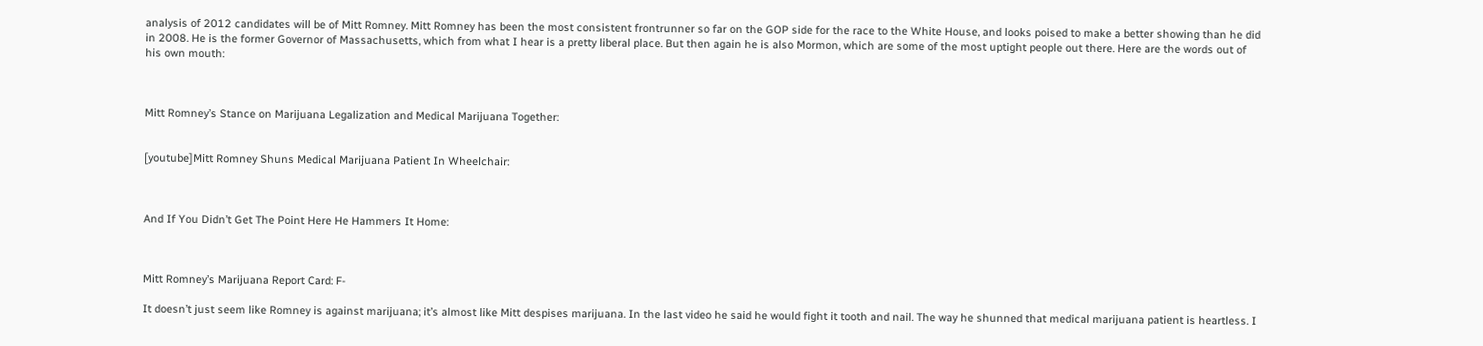analysis of 2012 candidates will be of Mitt Romney. Mitt Romney has been the most consistent frontrunner so far on the GOP side for the race to the White House, and looks poised to make a better showing than he did in 2008. He is the former Governor of Massachusetts, which from what I hear is a pretty liberal place. But then again he is also Mormon, which are some of the most uptight people out there. Here are the words out of his own mouth:



Mitt Romney’s Stance on Marijuana Legalization and Medical Marijuana Together:


[youtube]Mitt Romney Shuns Medical Marijuana Patient In Wheelchair:



And If You Didn’t Get The Point Here He Hammers It Home:



Mitt Romney’s Marijuana Report Card: F-

It doesn’t just seem like Romney is against marijuana; it’s almost like Mitt despises marijuana. In the last video he said he would fight it tooth and nail. The way he shunned that medical marijuana patient is heartless. I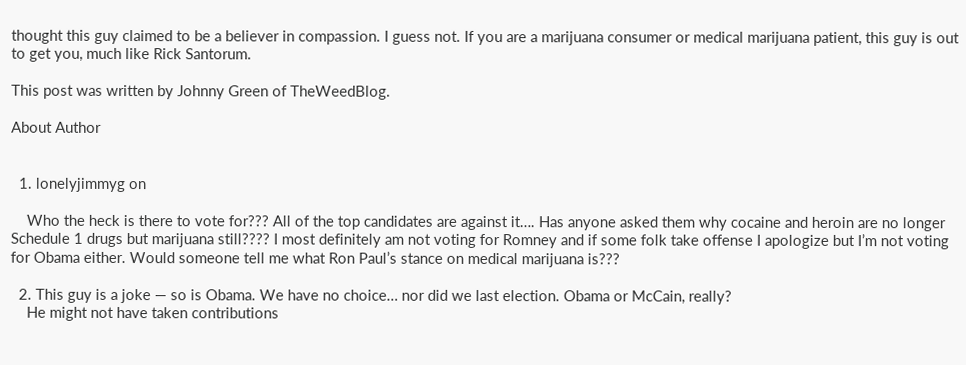thought this guy claimed to be a believer in compassion. I guess not. If you are a marijuana consumer or medical marijuana patient, this guy is out to get you, much like Rick Santorum.

This post was written by Johnny Green of TheWeedBlog.

About Author


  1. lonelyjimmyg on

    Who the heck is there to vote for??? All of the top candidates are against it…. Has anyone asked them why cocaine and heroin are no longer Schedule 1 drugs but marijuana still???? I most definitely am not voting for Romney and if some folk take offense I apologize but I’m not voting for Obama either. Would someone tell me what Ron Paul’s stance on medical marijuana is???

  2. This guy is a joke — so is Obama. We have no choice… nor did we last election. Obama or McCain, really?
    He might not have taken contributions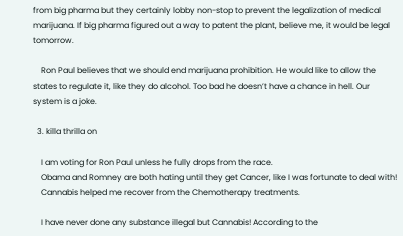from big pharma but they certainly lobby non-stop to prevent the legalization of medical marijuana. If big pharma figured out a way to patent the plant, believe me, it would be legal tomorrow.

    Ron Paul believes that we should end marijuana prohibition. He would like to allow the states to regulate it, like they do alcohol. Too bad he doesn’t have a chance in hell. Our system is a joke.

  3. killa thrilla on

    I am voting for Ron Paul unless he fully drops from the race.
    Obama and Romney are both hating until they get Cancer, like I was fortunate to deal with!
    Cannabis helped me recover from the Chemotherapy treatments.

    I have never done any substance illegal but Cannabis! According to the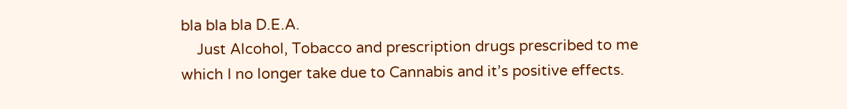bla bla bla D.E.A.
    Just Alcohol, Tobacco and prescription drugs prescribed to me which I no longer take due to Cannabis and it’s positive effects.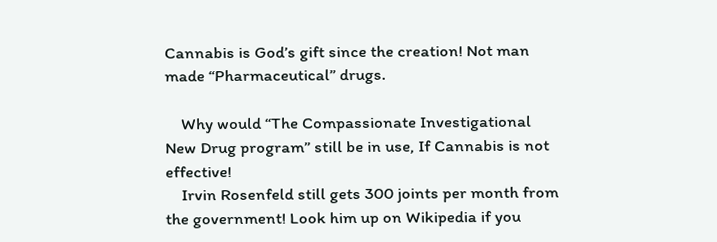Cannabis is God’s gift since the creation! Not man made “Pharmaceutical” drugs.

    Why would “The Compassionate Investigational New Drug program” still be in use, If Cannabis is not effective!
    Irvin Rosenfeld still gets 300 joints per month from the government! Look him up on Wikipedia if you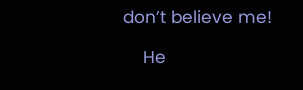don’t believe me!

    He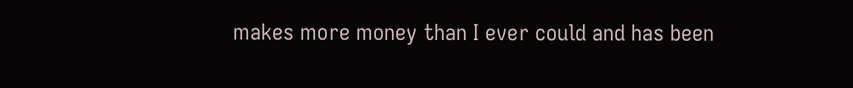makes more money than I ever could and has been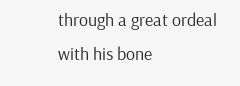through a great ordeal with his bone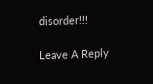disorder!!!

Leave A Reply